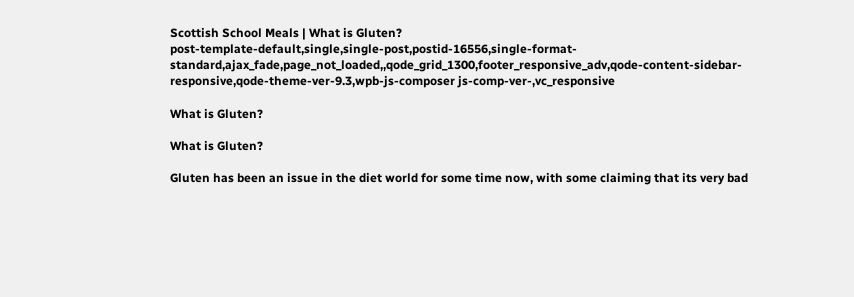Scottish School Meals | What is Gluten?
post-template-default,single,single-post,postid-16556,single-format-standard,ajax_fade,page_not_loaded,,qode_grid_1300,footer_responsive_adv,qode-content-sidebar-responsive,qode-theme-ver-9.3,wpb-js-composer js-comp-ver-,vc_responsive

What is Gluten?

What is Gluten?

Gluten has been an issue in the diet world for some time now, with some claiming that its very bad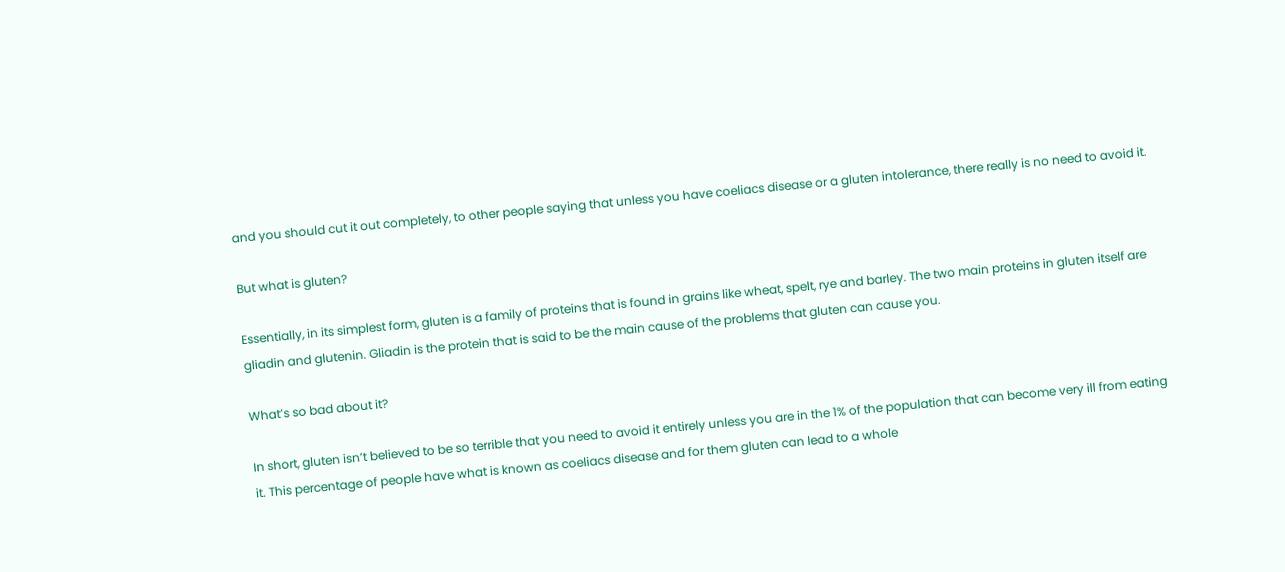and you should cut it out completely, to other people saying that unless you have coeliacs disease or a gluten intolerance, there really is no need to avoid it.

But what is gluten?

Essentially, in its simplest form, gluten is a family of proteins that is found in grains like wheat, spelt, rye and barley. The two main proteins in gluten itself are gliadin and glutenin. Gliadin is the protein that is said to be the main cause of the problems that gluten can cause you.

What’s so bad about it?

In short, gluten isn’t believed to be so terrible that you need to avoid it entirely unless you are in the 1% of the population that can become very ill from eating it. This percentage of people have what is known as coeliacs disease and for them gluten can lead to a whole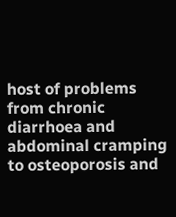host of problems from chronic diarrhoea and abdominal cramping to osteoporosis and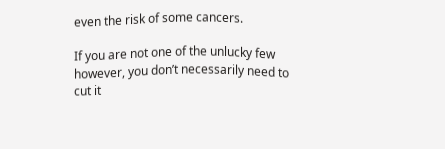even the risk of some cancers.

If you are not one of the unlucky few however, you don’t necessarily need to cut it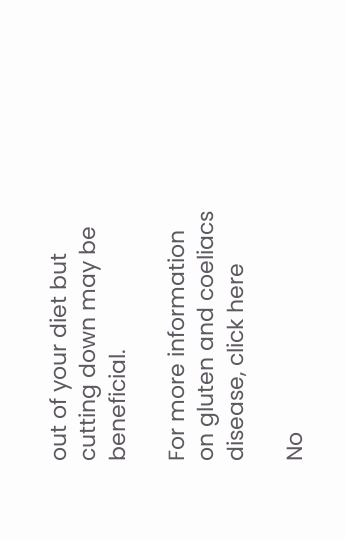out of your diet but cutting down may be beneficial.

For more information on gluten and coeliacs disease, click here

No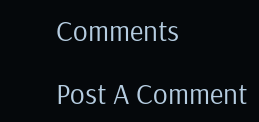Comments

Post A Comment